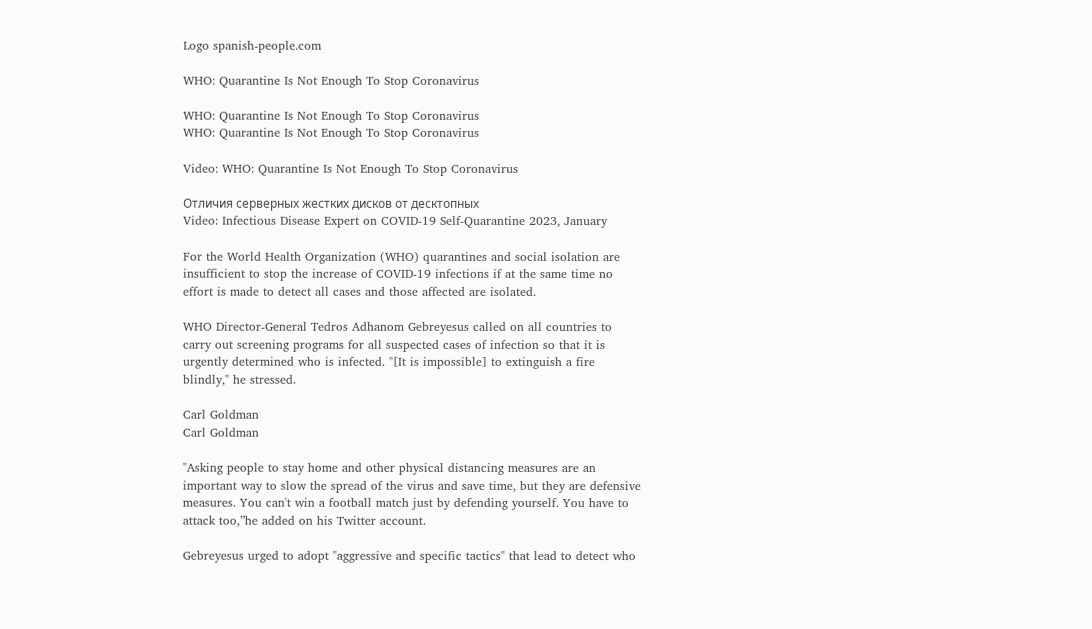Logo spanish-people.com

WHO: Quarantine Is Not Enough To Stop Coronavirus

WHO: Quarantine Is Not Enough To Stop Coronavirus
WHO: Quarantine Is Not Enough To Stop Coronavirus

Video: WHO: Quarantine Is Not Enough To Stop Coronavirus

Отличия серверных жестких дисков от десктопных
Video: Infectious Disease Expert on COVID-19 Self-Quarantine 2023, January

For the World Health Organization (WHO) quarantines and social isolation are insufficient to stop the increase of COVID-19 infections if at the same time no effort is made to detect all cases and those affected are isolated.

WHO Director-General Tedros Adhanom Gebreyesus called on all countries to carry out screening programs for all suspected cases of infection so that it is urgently determined who is infected. "[It is impossible] to extinguish a fire blindly," he stressed.

Carl Goldman
Carl Goldman

"Asking people to stay home and other physical distancing measures are an important way to slow the spread of the virus and save time, but they are defensive measures. You can't win a football match just by defending yourself. You have to attack too,”he added on his Twitter account.

Gebreyesus urged to adopt "aggressive and specific tactics" that lead to detect who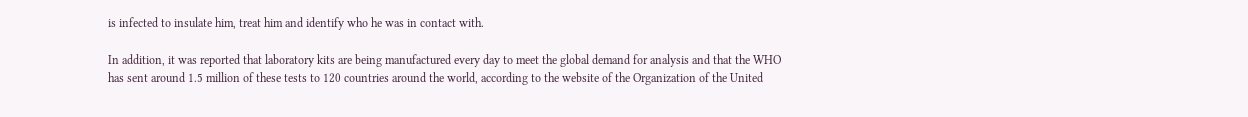is infected to insulate him, treat him and identify who he was in contact with.

In addition, it was reported that laboratory kits are being manufactured every day to meet the global demand for analysis and that the WHO has sent around 1.5 million of these tests to 120 countries around the world, according to the website of the Organization of the United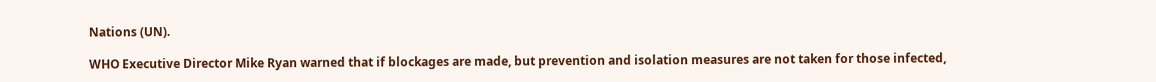Nations (UN).

WHO Executive Director Mike Ryan warned that if blockages are made, but prevention and isolation measures are not taken for those infected,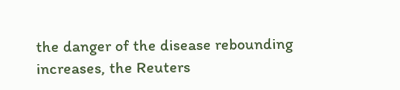the danger of the disease rebounding increases, the Reuters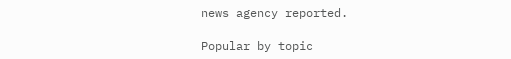news agency reported.

Popular by topic